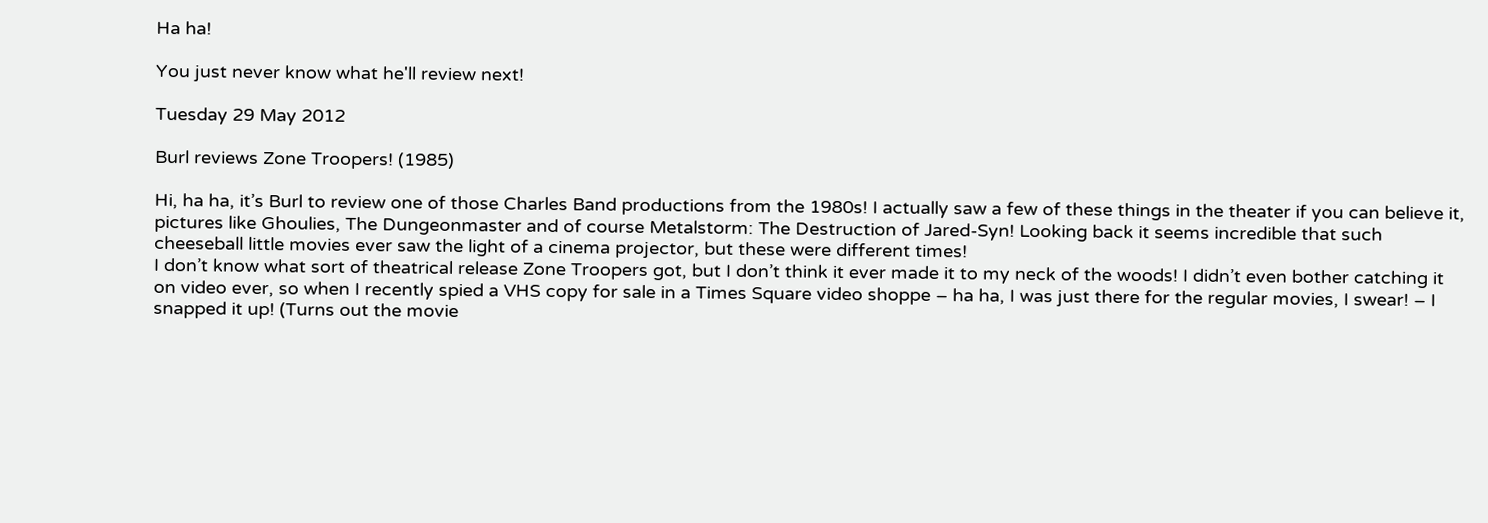Ha ha!

You just never know what he'll review next!

Tuesday 29 May 2012

Burl reviews Zone Troopers! (1985)

Hi, ha ha, it’s Burl to review one of those Charles Band productions from the 1980s! I actually saw a few of these things in the theater if you can believe it, pictures like Ghoulies, The Dungeonmaster and of course Metalstorm: The Destruction of Jared-Syn! Looking back it seems incredible that such cheeseball little movies ever saw the light of a cinema projector, but these were different times!
I don’t know what sort of theatrical release Zone Troopers got, but I don’t think it ever made it to my neck of the woods! I didn’t even bother catching it on video ever, so when I recently spied a VHS copy for sale in a Times Square video shoppe – ha ha, I was just there for the regular movies, I swear! – I snapped it up! (Turns out the movie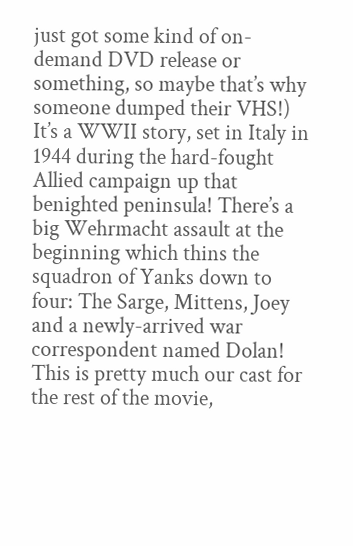just got some kind of on-demand DVD release or something, so maybe that’s why someone dumped their VHS!)
It’s a WWII story, set in Italy in 1944 during the hard-fought Allied campaign up that benighted peninsula! There’s a big Wehrmacht assault at the beginning which thins the squadron of Yanks down to four: The Sarge, Mittens, Joey and a newly-arrived war correspondent named Dolan! This is pretty much our cast for the rest of the movie,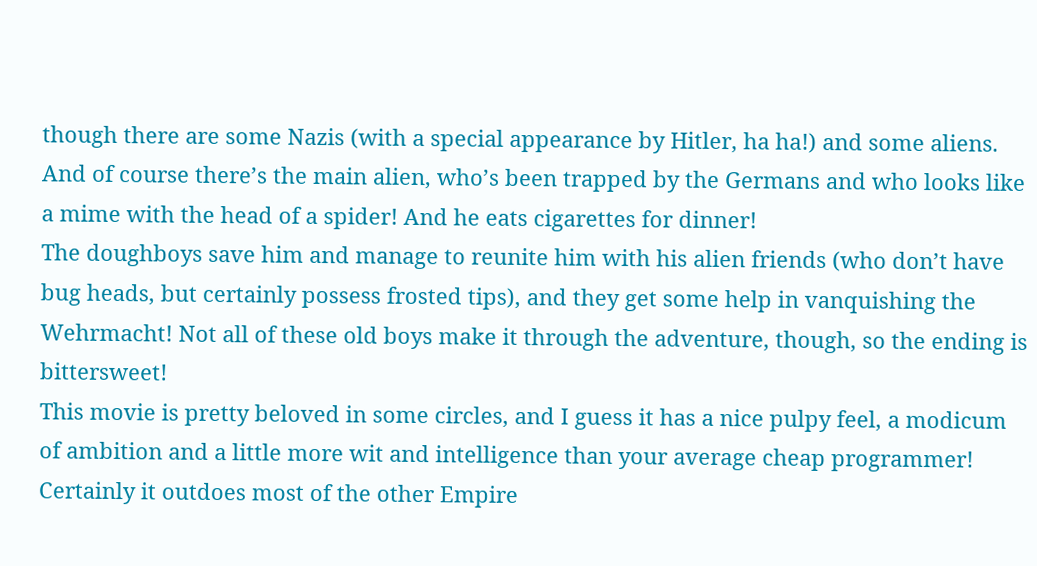though there are some Nazis (with a special appearance by Hitler, ha ha!) and some aliens. And of course there’s the main alien, who’s been trapped by the Germans and who looks like a mime with the head of a spider! And he eats cigarettes for dinner!
The doughboys save him and manage to reunite him with his alien friends (who don’t have bug heads, but certainly possess frosted tips), and they get some help in vanquishing the Wehrmacht! Not all of these old boys make it through the adventure, though, so the ending is bittersweet!
This movie is pretty beloved in some circles, and I guess it has a nice pulpy feel, a modicum of ambition and a little more wit and intelligence than your average cheap programmer! Certainly it outdoes most of the other Empire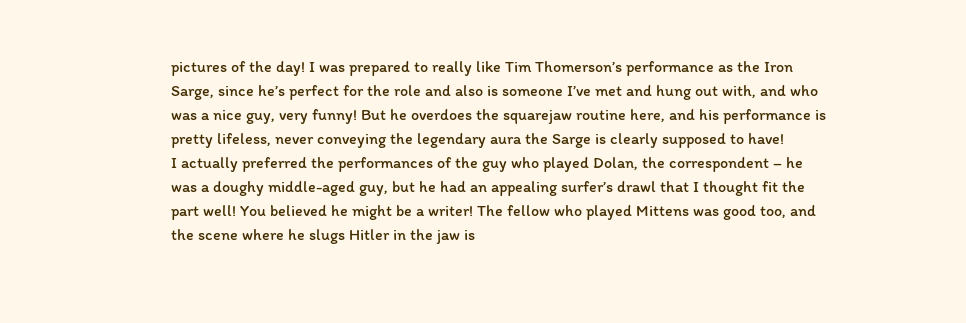pictures of the day! I was prepared to really like Tim Thomerson’s performance as the Iron Sarge, since he’s perfect for the role and also is someone I’ve met and hung out with, and who was a nice guy, very funny! But he overdoes the squarejaw routine here, and his performance is pretty lifeless, never conveying the legendary aura the Sarge is clearly supposed to have!
I actually preferred the performances of the guy who played Dolan, the correspondent – he was a doughy middle-aged guy, but he had an appealing surfer’s drawl that I thought fit the part well! You believed he might be a writer! The fellow who played Mittens was good too, and the scene where he slugs Hitler in the jaw is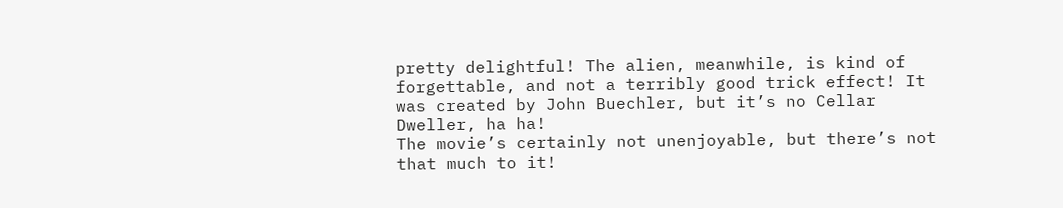pretty delightful! The alien, meanwhile, is kind of forgettable, and not a terribly good trick effect! It was created by John Buechler, but it’s no Cellar Dweller, ha ha!
The movie’s certainly not unenjoyable, but there’s not that much to it!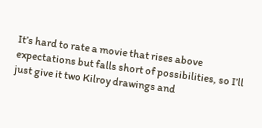It’s hard to rate a movie that rises above expectations but falls short of possibilities, so I’ll just give it two Kilroy drawings and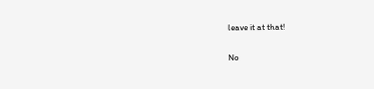leave it at that!

No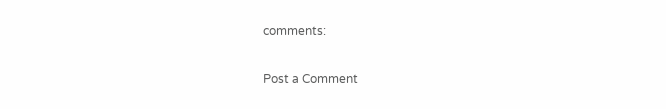comments:

Post a Comment